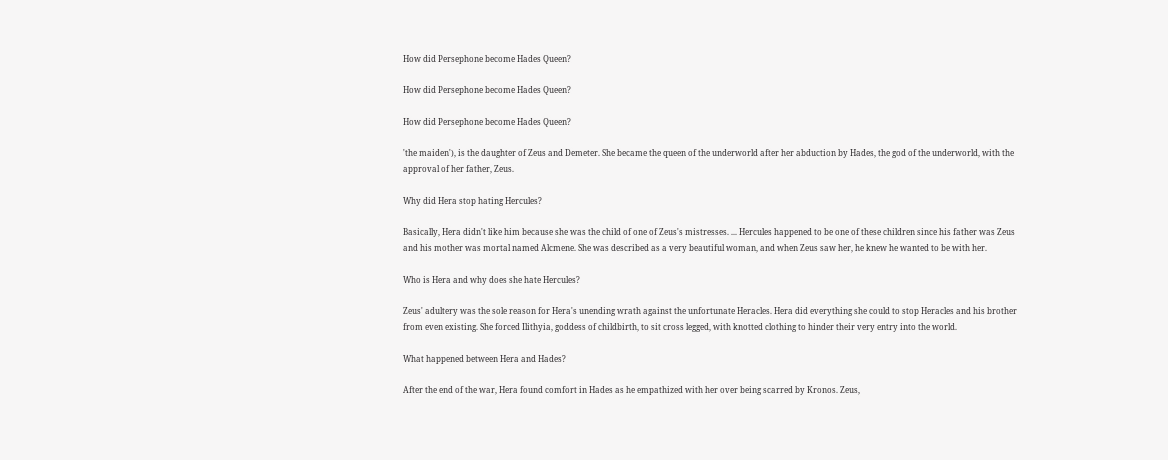How did Persephone become Hades Queen?

How did Persephone become Hades Queen?

How did Persephone become Hades Queen?

'the maiden'), is the daughter of Zeus and Demeter. She became the queen of the underworld after her abduction by Hades, the god of the underworld, with the approval of her father, Zeus.

Why did Hera stop hating Hercules?

Basically, Hera didn't like him because she was the child of one of Zeus's mistresses. ... Hercules happened to be one of these children since his father was Zeus and his mother was mortal named Alcmene. She was described as a very beautiful woman, and when Zeus saw her, he knew he wanted to be with her.

Who is Hera and why does she hate Hercules?

Zeus' adultery was the sole reason for Hera's unending wrath against the unfortunate Heracles. Hera did everything she could to stop Heracles and his brother from even existing. She forced Ilithyia, goddess of childbirth, to sit cross legged, with knotted clothing to hinder their very entry into the world.

What happened between Hera and Hades?

After the end of the war, Hera found comfort in Hades as he empathized with her over being scarred by Kronos. Zeus,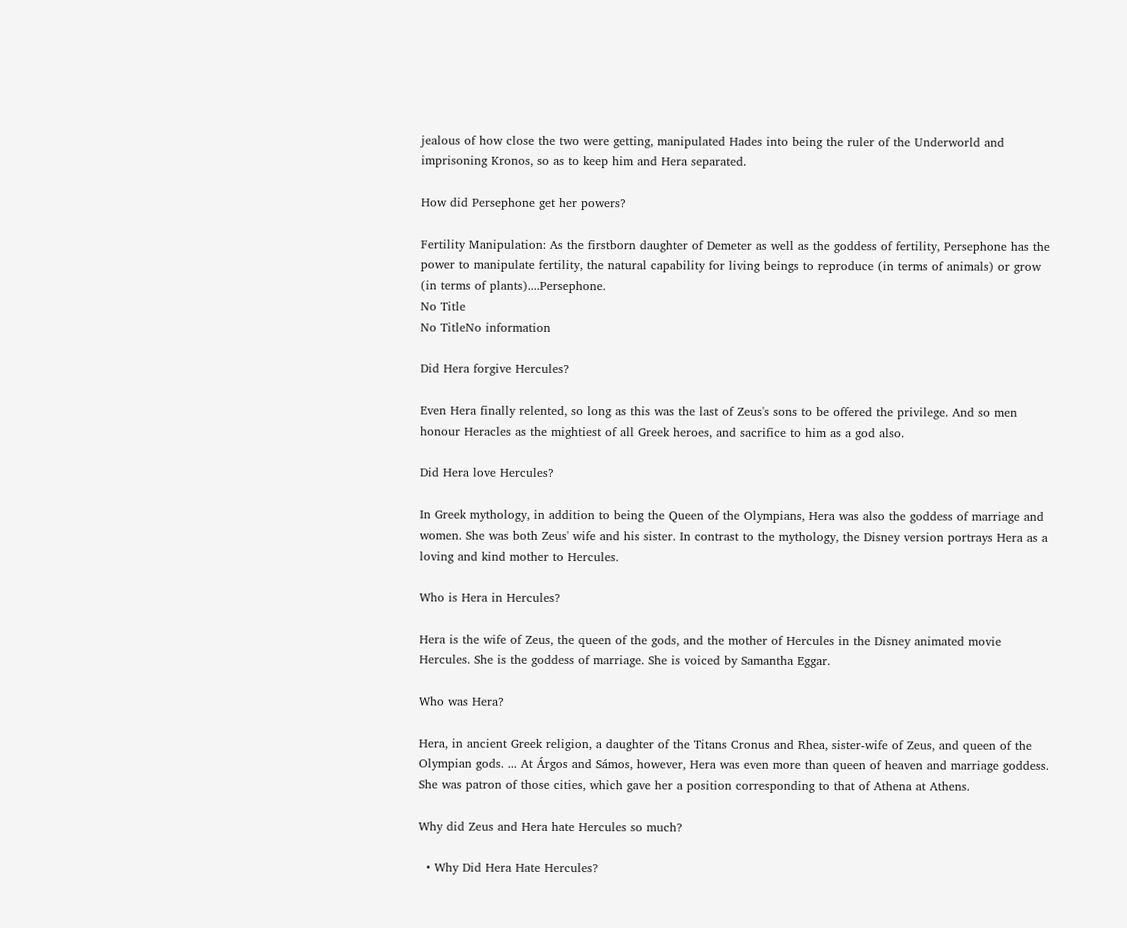jealous of how close the two were getting, manipulated Hades into being the ruler of the Underworld and imprisoning Kronos, so as to keep him and Hera separated.

How did Persephone get her powers?

Fertility Manipulation: As the firstborn daughter of Demeter as well as the goddess of fertility, Persephone has the power to manipulate fertility, the natural capability for living beings to reproduce (in terms of animals) or grow (in terms of plants)....Persephone.
No Title
No TitleNo information

Did Hera forgive Hercules?

Even Hera finally relented, so long as this was the last of Zeus's sons to be offered the privilege. And so men honour Heracles as the mightiest of all Greek heroes, and sacrifice to him as a god also.

Did Hera love Hercules?

In Greek mythology, in addition to being the Queen of the Olympians, Hera was also the goddess of marriage and women. She was both Zeus' wife and his sister. In contrast to the mythology, the Disney version portrays Hera as a loving and kind mother to Hercules.

Who is Hera in Hercules?

Hera is the wife of Zeus, the queen of the gods, and the mother of Hercules in the Disney animated movie Hercules. She is the goddess of marriage. She is voiced by Samantha Eggar.

Who was Hera?

Hera, in ancient Greek religion, a daughter of the Titans Cronus and Rhea, sister-wife of Zeus, and queen of the Olympian gods. ... At Árgos and Sámos, however, Hera was even more than queen of heaven and marriage goddess. She was patron of those cities, which gave her a position corresponding to that of Athena at Athens.

Why did Zeus and Hera hate Hercules so much?

  • Why Did Hera Hate Hercules?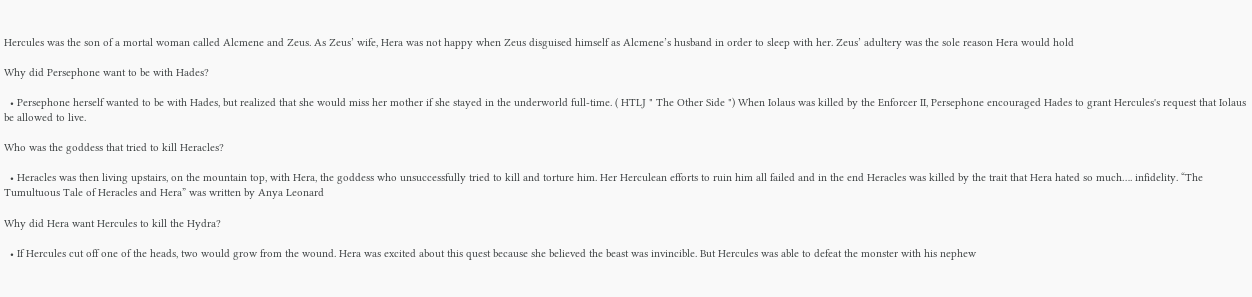Hercules was the son of a mortal woman called Alcmene and Zeus. As Zeus’ wife, Hera was not happy when Zeus disguised himself as Alcmene’s husband in order to sleep with her. Zeus’ adultery was the sole reason Hera would hold

Why did Persephone want to be with Hades?

  • Persephone herself wanted to be with Hades, but realized that she would miss her mother if she stayed in the underworld full-time. ( HTLJ " The Other Side ") When Iolaus was killed by the Enforcer II, Persephone encouraged Hades to grant Hercules's request that Iolaus be allowed to live.

Who was the goddess that tried to kill Heracles?

  • Heracles was then living upstairs, on the mountain top, with Hera, the goddess who unsuccessfully tried to kill and torture him. Her Herculean efforts to ruin him all failed and in the end Heracles was killed by the trait that Hera hated so much…. infidelity. “The Tumultuous Tale of Heracles and Hera” was written by Anya Leonard

Why did Hera want Hercules to kill the Hydra?

  • If Hercules cut off one of the heads, two would grow from the wound. Hera was excited about this quest because she believed the beast was invincible. But Hercules was able to defeat the monster with his nephew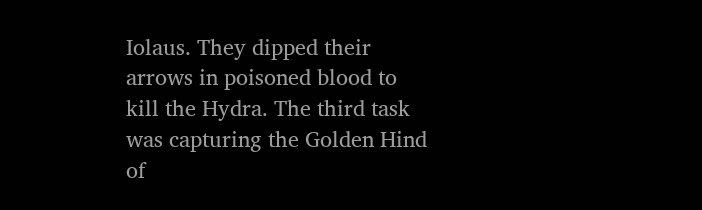Iolaus. They dipped their arrows in poisoned blood to kill the Hydra. The third task was capturing the Golden Hind of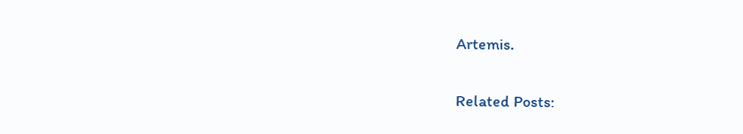Artemis.

Related Posts: